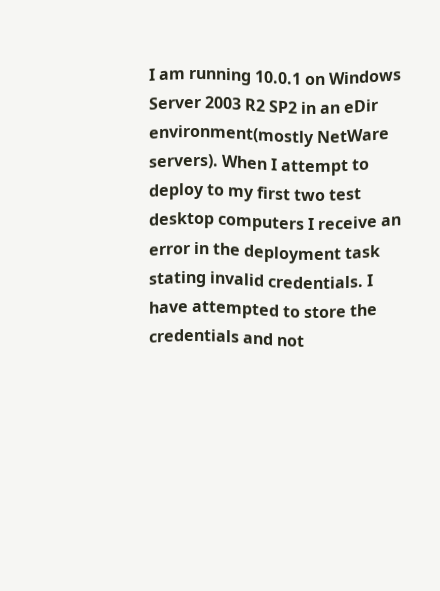I am running 10.0.1 on Windows Server 2003 R2 SP2 in an eDir environment(mostly NetWare servers). When I attempt to deploy to my first two test desktop computers I receive an error in the deployment task stating invalid credentials. I have attempted to store the credentials and not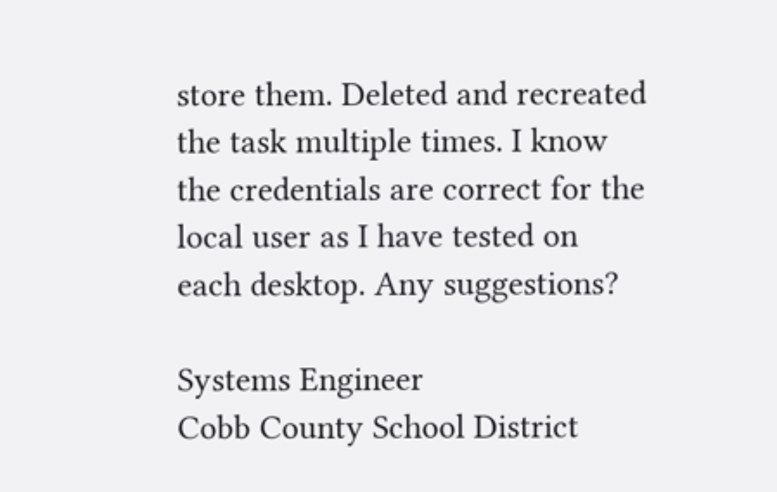store them. Deleted and recreated the task multiple times. I know the credentials are correct for the local user as I have tested on each desktop. Any suggestions?

Systems Engineer
Cobb County School District